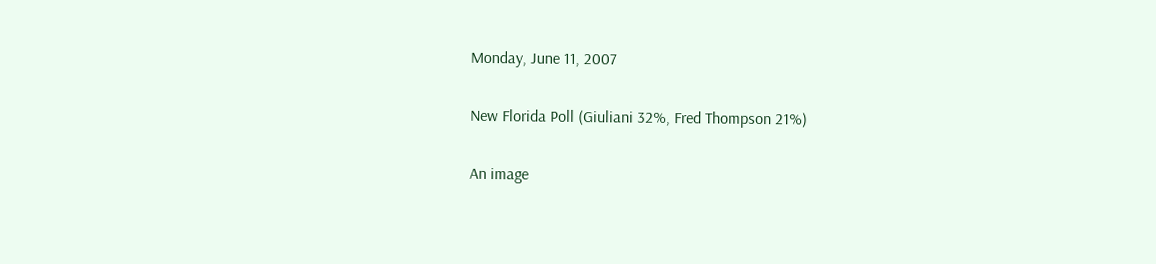Monday, June 11, 2007

New Florida Poll (Giuliani 32%, Fred Thompson 21%)

An image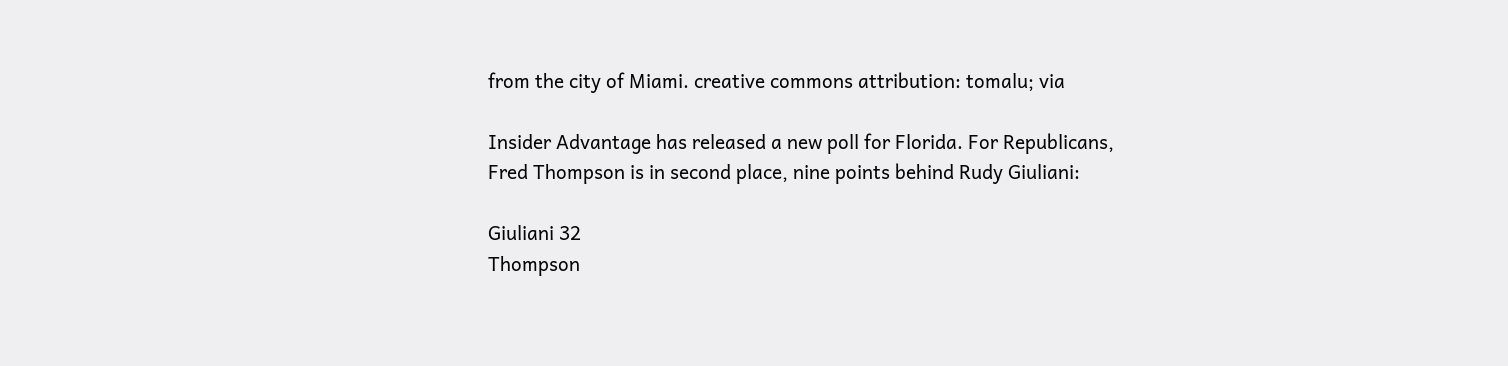from the city of Miami. creative commons attribution: tomalu; via

Insider Advantage has released a new poll for Florida. For Republicans, Fred Thompson is in second place, nine points behind Rudy Giuliani:

Giuliani 32
Thompson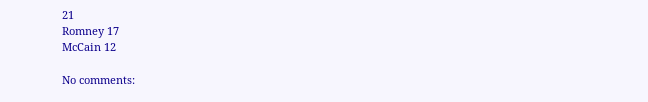21
Romney 17
McCain 12

No comments: